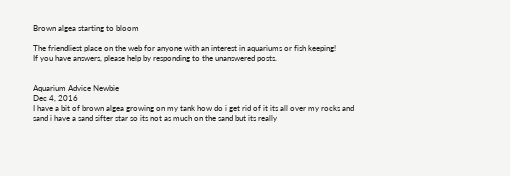Brown algea starting to bloom

The friendliest place on the web for anyone with an interest in aquariums or fish keeping!
If you have answers, please help by responding to the unanswered posts.


Aquarium Advice Newbie
Dec 4, 2016
I have a bit of brown algea growing on my tank how do i get rid of it its all over my rocks and sand i have a sand sifter star so its not as much on the sand but its really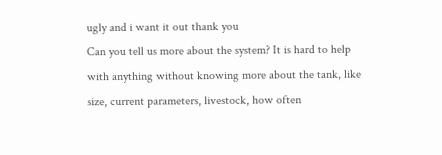ugly and i want it out thank you
Can you tell us more about the system? It is hard to help with anything without knowing more about the tank, like size, current parameters, livestock, how often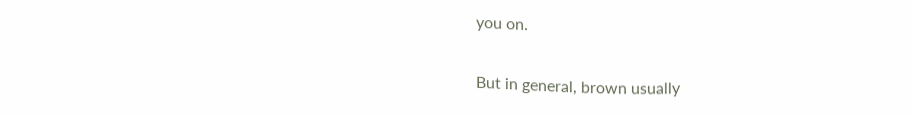you on.

But in general, brown usually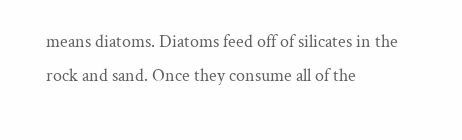means diatoms. Diatoms feed off of silicates in the rock and sand. Once they consume all of the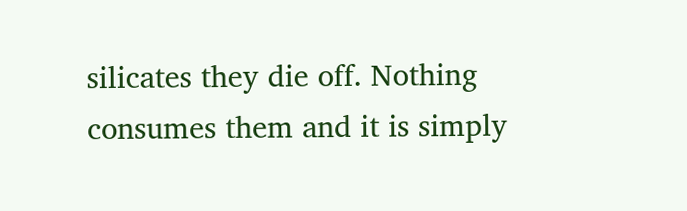silicates they die off. Nothing consumes them and it is simply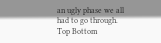an ugly phase we all had to go through.
Top Bottom